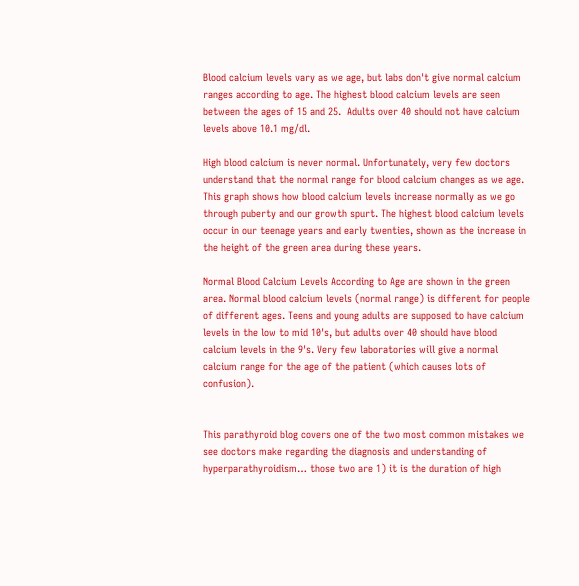Blood calcium levels vary as we age, but labs don't give normal calcium ranges according to age. The highest blood calcium levels are seen between the ages of 15 and 25.  Adults over 40 should not have calcium levels above 10.1 mg/dl.

High blood calcium is never normal. Unfortunately, very few doctors understand that the normal range for blood calcium changes as we age. This graph shows how blood calcium levels increase normally as we go through puberty and our growth spurt. The highest blood calcium levels occur in our teenage years and early twenties, shown as the increase in the height of the green area during these years.

Normal Blood Calcium Levels According to Age are shown in the green area. Normal blood calcium levels (normal range) is different for people of different ages. Teens and young adults are supposed to have calcium levels in the low to mid 10's, but adults over 40 should have blood calcium levels in the 9's. Very few laboratories will give a normal calcium range for the age of the patient (which causes lots of confusion).


This parathyroid blog covers one of the two most common mistakes we see doctors make regarding the diagnosis and understanding of hyperparathyroidism… those two are 1) it is the duration of high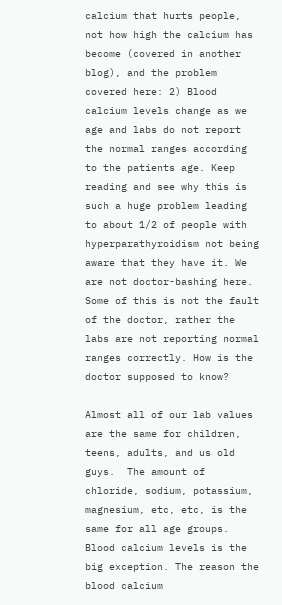calcium that hurts people, not how high the calcium has become (covered in another blog), and the problem covered here: 2) Blood calcium levels change as we age and labs do not report the normal ranges according to the patients age. Keep reading and see why this is such a huge problem leading to about 1/2 of people with hyperparathyroidism not being aware that they have it. We are not doctor-bashing here. Some of this is not the fault of the doctor, rather the labs are not reporting normal ranges correctly. How is the doctor supposed to know?

Almost all of our lab values are the same for children, teens, adults, and us old guys.  The amount of chloride, sodium, potassium, magnesium, etc, etc, is the same for all age groups. Blood calcium levels is the big exception. The reason the blood calcium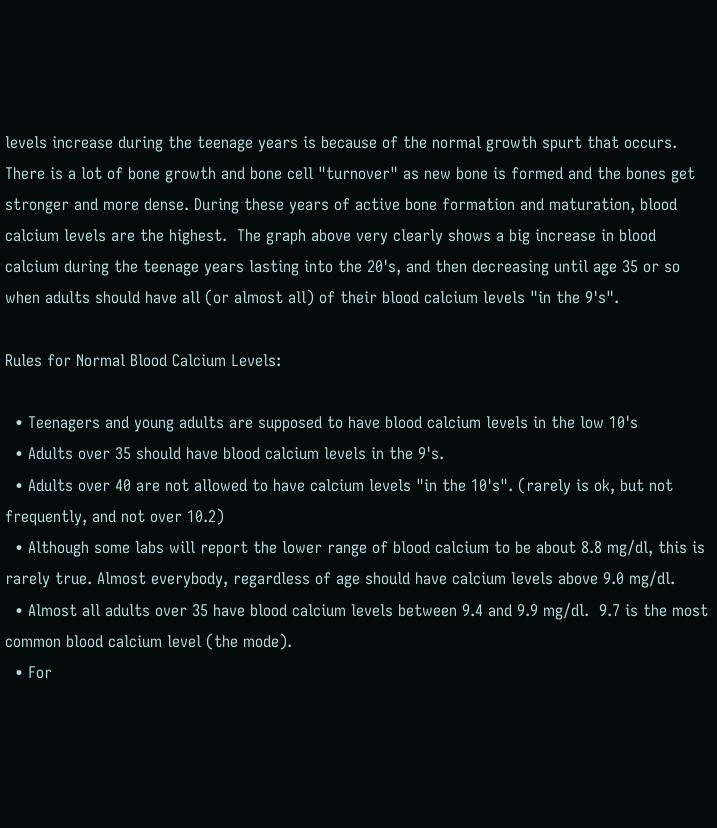levels increase during the teenage years is because of the normal growth spurt that occurs. There is a lot of bone growth and bone cell "turnover" as new bone is formed and the bones get stronger and more dense. During these years of active bone formation and maturation, blood calcium levels are the highest.  The graph above very clearly shows a big increase in blood calcium during the teenage years lasting into the 20's, and then decreasing until age 35 or so when adults should have all (or almost all) of their blood calcium levels "in the 9's".

Rules for Normal Blood Calcium Levels:

  • Teenagers and young adults are supposed to have blood calcium levels in the low 10's
  • Adults over 35 should have blood calcium levels in the 9's.
  • Adults over 40 are not allowed to have calcium levels "in the 10's". (rarely is ok, but not frequently, and not over 10.2)
  • Although some labs will report the lower range of blood calcium to be about 8.8 mg/dl, this is rarely true. Almost everybody, regardless of age should have calcium levels above 9.0 mg/dl.
  • Almost all adults over 35 have blood calcium levels between 9.4 and 9.9 mg/dl.  9.7 is the most common blood calcium level (the mode).
  • For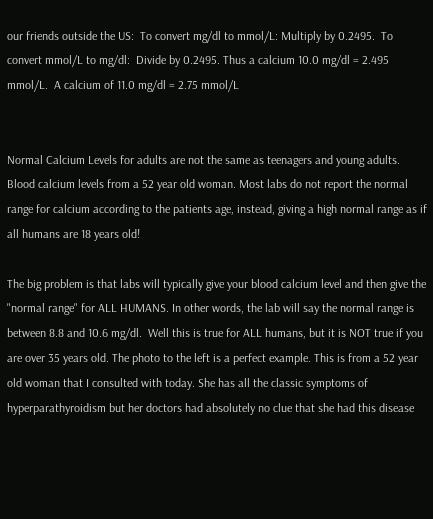our friends outside the US:  To convert mg/dl to mmol/L: Multiply by 0.2495.  To convert mmol/L to mg/dl:  Divide by 0.2495. Thus a calcium 10.0 mg/dl = 2.495 mmol/L.  A calcium of 11.0 mg/dl = 2.75 mmol/L


Normal Calcium Levels for adults are not the same as teenagers and young adults. Blood calcium levels from a 52 year old woman. Most labs do not report the normal range for calcium according to the patients age, instead, giving a high normal range as if all humans are 18 years old!

The big problem is that labs will typically give your blood calcium level and then give the "normal range" for ALL HUMANS. In other words, the lab will say the normal range is between 8.8 and 10.6 mg/dl.  Well this is true for ALL humans, but it is NOT true if you are over 35 years old. The photo to the left is a perfect example. This is from a 52 year old woman that I consulted with today. She has all the classic symptoms of hyperparathyroidism but her doctors had absolutely no clue that she had this disease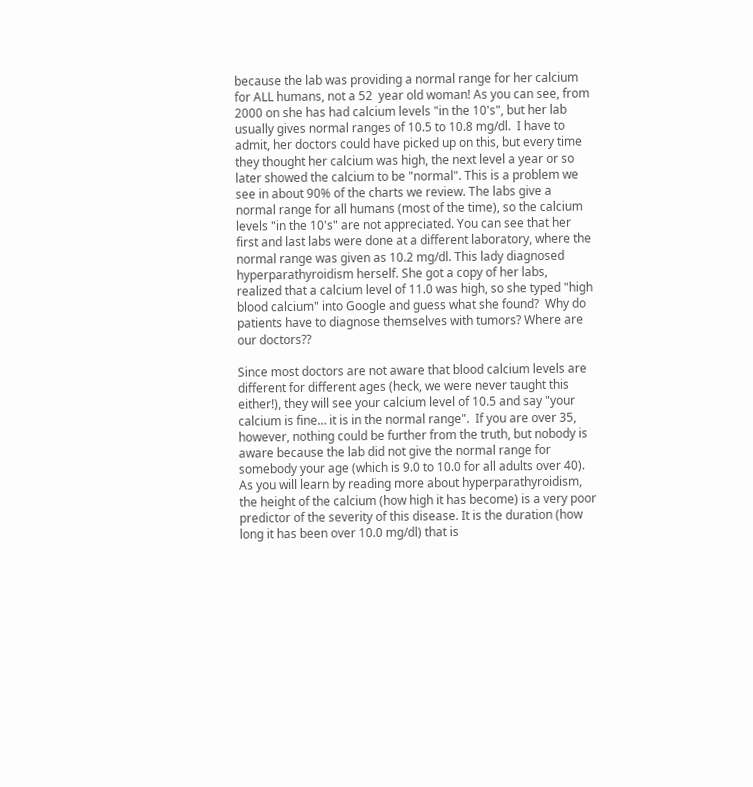because the lab was providing a normal range for her calcium for ALL humans, not a 52  year old woman! As you can see, from 2000 on she has had calcium levels "in the 10's", but her lab usually gives normal ranges of 10.5 to 10.8 mg/dl.  I have to admit, her doctors could have picked up on this, but every time they thought her calcium was high, the next level a year or so later showed the calcium to be "normal". This is a problem we see in about 90% of the charts we review. The labs give a normal range for all humans (most of the time), so the calcium levels "in the 10's" are not appreciated. You can see that her first and last labs were done at a different laboratory, where the normal range was given as 10.2 mg/dl. This lady diagnosed hyperparathyroidism herself. She got a copy of her labs, realized that a calcium level of 11.0 was high, so she typed "high blood calcium" into Google and guess what she found?  Why do patients have to diagnose themselves with tumors? Where are our doctors??

Since most doctors are not aware that blood calcium levels are different for different ages (heck, we were never taught this either!), they will see your calcium level of 10.5 and say "your calcium is fine… it is in the normal range".  If you are over 35, however, nothing could be further from the truth, but nobody is aware because the lab did not give the normal range for somebody your age (which is 9.0 to 10.0 for all adults over 40). As you will learn by reading more about hyperparathyroidism, the height of the calcium (how high it has become) is a very poor predictor of the severity of this disease. It is the duration (how long it has been over 10.0 mg/dl) that is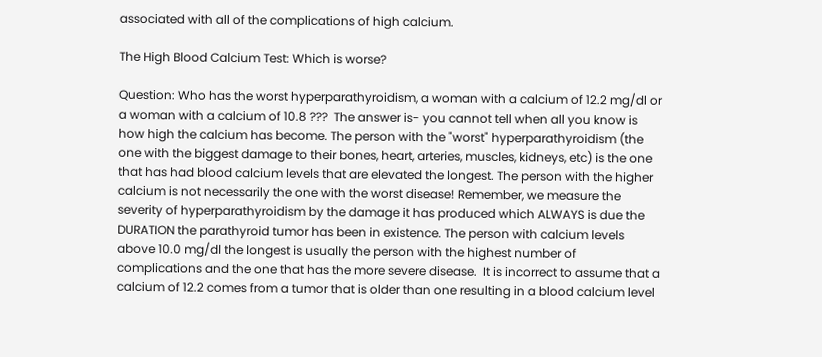associated with all of the complications of high calcium.

The High Blood Calcium Test: Which is worse?

Question: Who has the worst hyperparathyroidism, a woman with a calcium of 12.2 mg/dl or a woman with a calcium of 10.8 ???  The answer is- you cannot tell when all you know is how high the calcium has become. The person with the "worst" hyperparathyroidism (the one with the biggest damage to their bones, heart, arteries, muscles, kidneys, etc) is the one that has had blood calcium levels that are elevated the longest. The person with the higher calcium is not necessarily the one with the worst disease! Remember, we measure the severity of hyperparathyroidism by the damage it has produced which ALWAYS is due the DURATION the parathyroid tumor has been in existence. The person with calcium levels above 10.0 mg/dl the longest is usually the person with the highest number of complications and the one that has the more severe disease.  It is incorrect to assume that a calcium of 12.2 comes from a tumor that is older than one resulting in a blood calcium level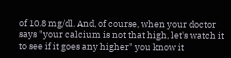of 10.8 mg/dl. And, of course, when your doctor says "your calcium is not that high, let's watch it to see if it goes any higher" you know it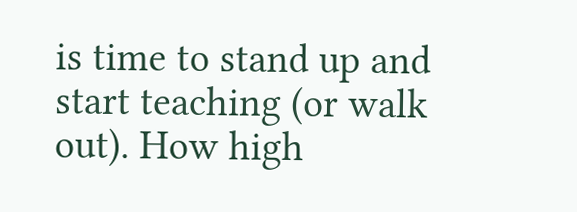is time to stand up and start teaching (or walk out). How high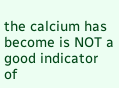the calcium has become is NOT a good indicator of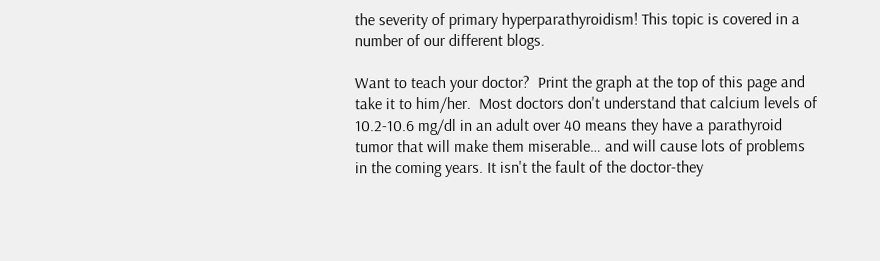the severity of primary hyperparathyroidism! This topic is covered in a number of our different blogs.

Want to teach your doctor?  Print the graph at the top of this page and take it to him/her.  Most doctors don't understand that calcium levels of 10.2-10.6 mg/dl in an adult over 40 means they have a parathyroid tumor that will make them miserable… and will cause lots of problems in the coming years. It isn't the fault of the doctor-they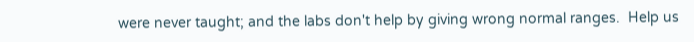were never taught; and the labs don't help by giving wrong normal ranges.  Help us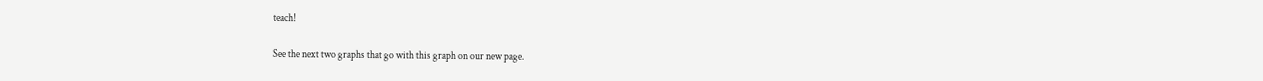teach!

See the next two graphs that go with this graph on our new page.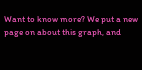Want to know more? We put a new page on about this graph, and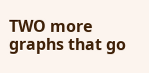TWO more graphs that go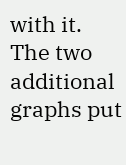with it. The two additional graphs put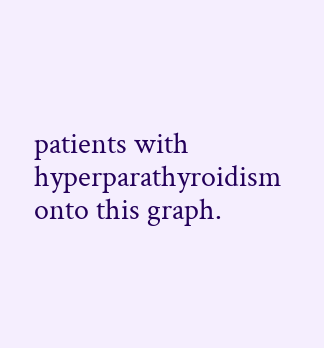patients with hyperparathyroidism onto this graph.